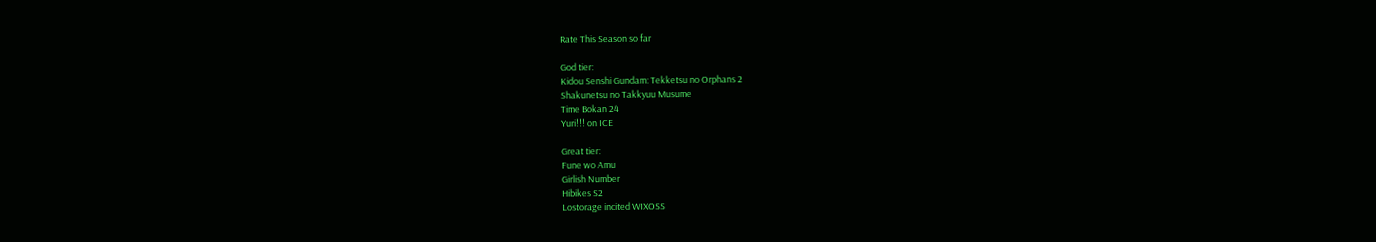Rate This Season so far

God tier:
Kidou Senshi Gundam: Tekketsu no Orphans 2
Shakunetsu no Takkyuu Musume
Time Bokan 24
Yuri!!! on ICE

Great tier:
Fune wo Amu
Girlish Number
Hibikes S2
Lostorage incited WIXOSS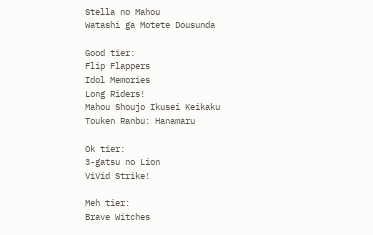Stella no Mahou
Watashi ga Motete Dousunda

Good tier:
Flip Flappers
Idol Memories
Long Riders!
Mahou Shoujo Ikusei Keikaku
Touken Ranbu: Hanamaru

Ok tier:
3-gatsu no Lion
ViVid Strike!

Meh tier:
Brave Witches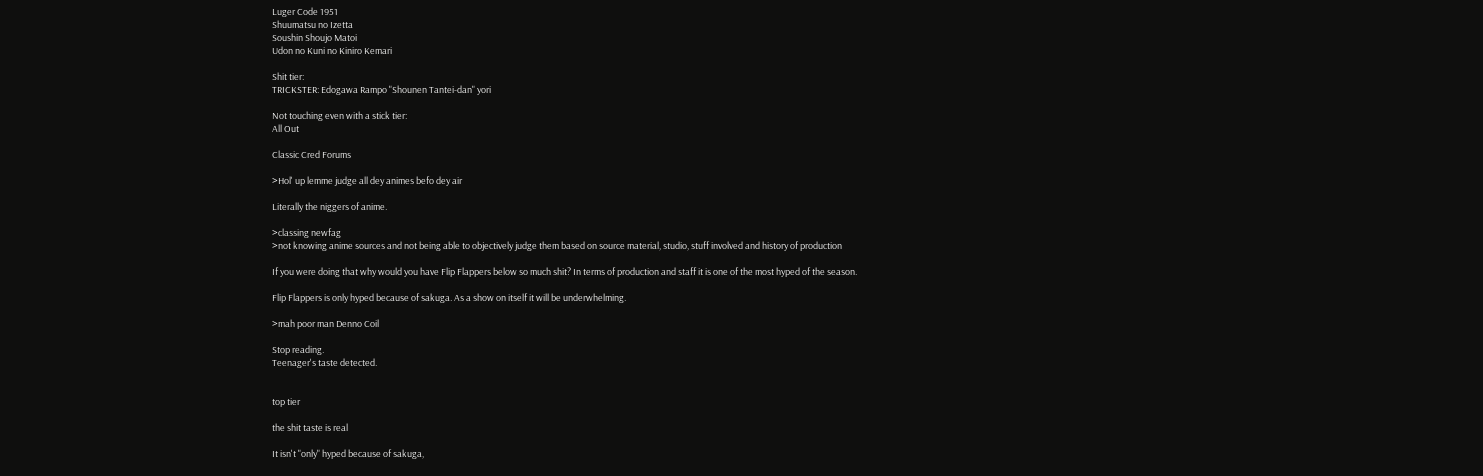Luger Code 1951
Shuumatsu no Izetta
Soushin Shoujo Matoi
Udon no Kuni no Kiniro Kemari

Shit tier:
TRICKSTER: Edogawa Rampo "Shounen Tantei-dan" yori

Not touching even with a stick tier:
All Out

Classic Cred Forums

>Hol' up lemme judge all dey animes befo dey air

Literally the niggers of anime.

>classing newfag
>not knowing anime sources and not being able to objectively judge them based on source material, studio, stuff involved and history of production

If you were doing that why would you have Flip Flappers below so much shit? In terms of production and staff it is one of the most hyped of the season.

Flip Flappers is only hyped because of sakuga. As a show on itself it will be underwhelming.

>mah poor man Denno Coil

Stop reading.
Teenager's taste detected.


top tier

the shit taste is real

It isn't "only" hyped because of sakuga,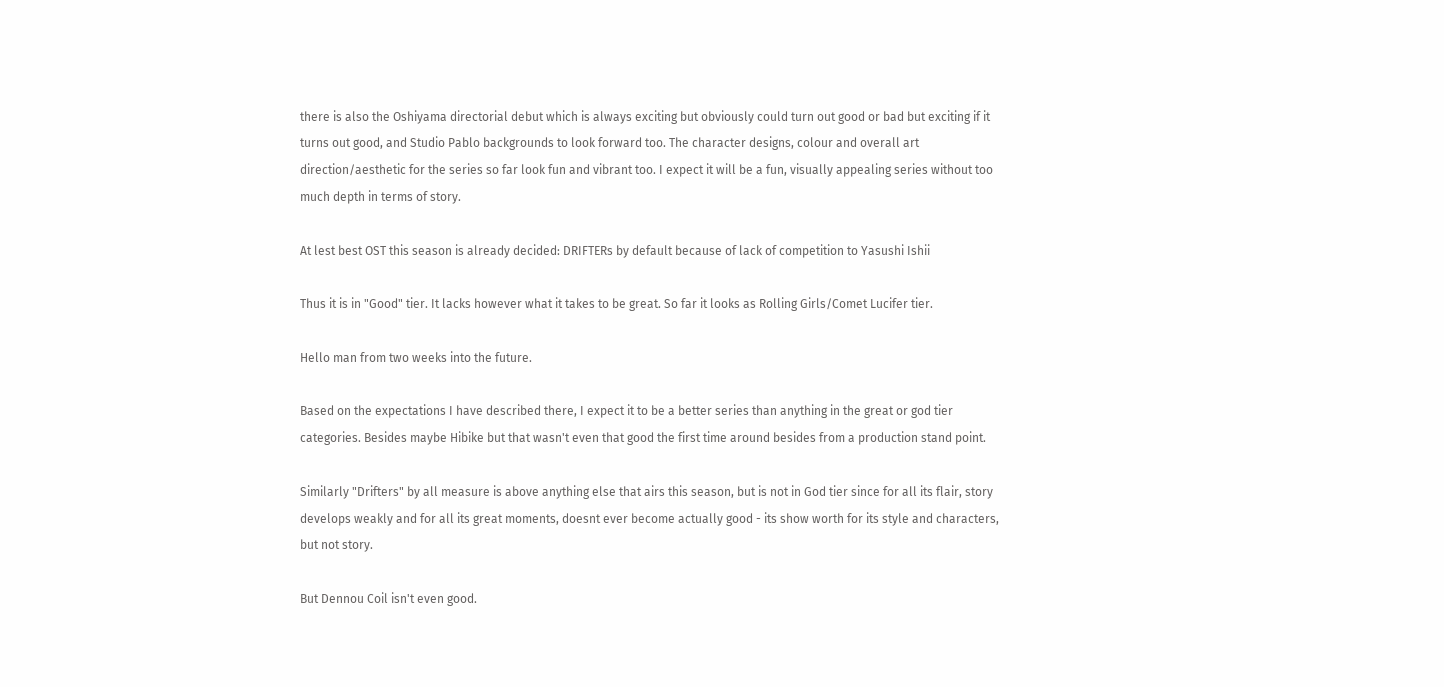there is also the Oshiyama directorial debut which is always exciting but obviously could turn out good or bad but exciting if it turns out good, and Studio Pablo backgrounds to look forward too. The character designs, colour and overall art direction/aesthetic for the series so far look fun and vibrant too. I expect it will be a fun, visually appealing series without too much depth in terms of story.

At lest best OST this season is already decided: DRIFTERs by default because of lack of competition to Yasushi Ishii

Thus it is in "Good" tier. It lacks however what it takes to be great. So far it looks as Rolling Girls/Comet Lucifer tier.

Hello man from two weeks into the future.

Based on the expectations I have described there, I expect it to be a better series than anything in the great or god tier categories. Besides maybe Hibike but that wasn't even that good the first time around besides from a production stand point.

Similarly "Drifters" by all measure is above anything else that airs this season, but is not in God tier since for all its flair, story develops weakly and for all its great moments, doesnt ever become actually good - its show worth for its style and characters, but not story.

But Dennou Coil isn't even good.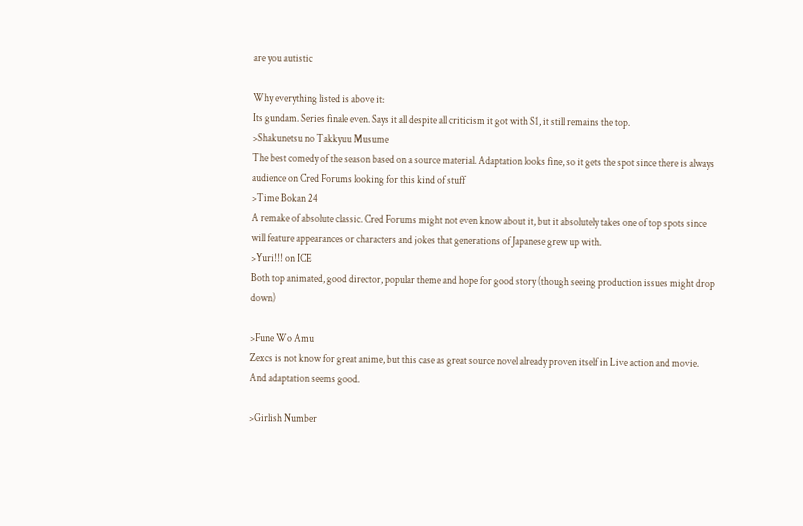are you autistic

Why everything listed is above it:
Its gundam. Series finale even. Says it all despite all criticism it got with S1, it still remains the top.
>Shakunetsu no Takkyuu Musume
The best comedy of the season based on a source material. Adaptation looks fine, so it gets the spot since there is always audience on Cred Forums looking for this kind of stuff
>Time Bokan 24
A remake of absolute classic. Cred Forums might not even know about it, but it absolutely takes one of top spots since will feature appearances or characters and jokes that generations of Japanese grew up with.
>Yuri!!! on ICE
Both top animated, good director, popular theme and hope for good story (though seeing production issues might drop down)

>Fune Wo Amu
Zexcs is not know for great anime, but this case as great source novel already proven itself in Live action and movie. And adaptation seems good.

>Girlish Number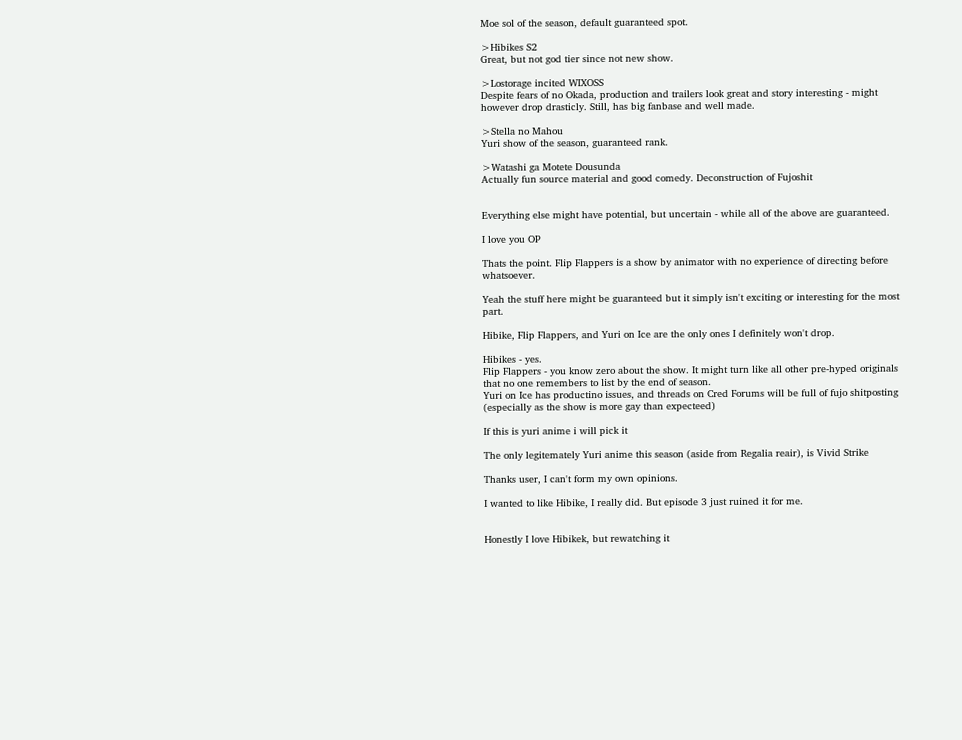Moe sol of the season, default guaranteed spot.

>Hibikes S2
Great, but not god tier since not new show.

>Lostorage incited WIXOSS
Despite fears of no Okada, production and trailers look great and story interesting - might however drop drasticly. Still, has big fanbase and well made.

>Stella no Mahou
Yuri show of the season, guaranteed rank.

>Watashi ga Motete Dousunda
Actually fun source material and good comedy. Deconstruction of Fujoshit


Everything else might have potential, but uncertain - while all of the above are guaranteed.

I love you OP

Thats the point. Flip Flappers is a show by animator with no experience of directing before whatsoever.

Yeah the stuff here might be guaranteed but it simply isn't exciting or interesting for the most part.

Hibike, Flip Flappers, and Yuri on Ice are the only ones I definitely won't drop.

Hibikes - yes.
Flip Flappers - you know zero about the show. It might turn like all other pre-hyped originals that no one remembers to list by the end of season.
Yuri on Ice has productino issues, and threads on Cred Forums will be full of fujo shitposting (especially as the show is more gay than expecteed)

If this is yuri anime i will pick it

The only legitemately Yuri anime this season (aside from Regalia reair), is Vivid Strike

Thanks user, I can't form my own opinions.

I wanted to like Hibike, I really did. But episode 3 just ruined it for me.


Honestly I love Hibikek, but rewatching it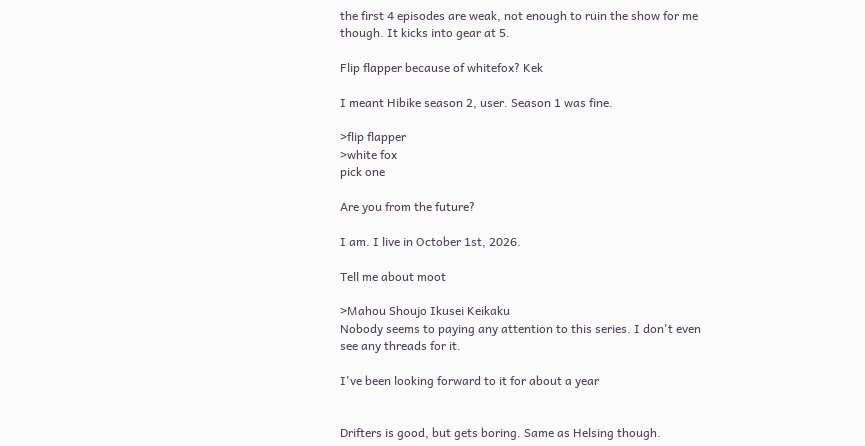the first 4 episodes are weak, not enough to ruin the show for me though. It kicks into gear at 5.

Flip flapper because of whitefox? Kek

I meant Hibike season 2, user. Season 1 was fine.

>flip flapper
>white fox
pick one

Are you from the future?

I am. I live in October 1st, 2026.

Tell me about moot

>Mahou Shoujo Ikusei Keikaku
Nobody seems to paying any attention to this series. I don't even see any threads for it.

I've been looking forward to it for about a year


Drifters is good, but gets boring. Same as Helsing though.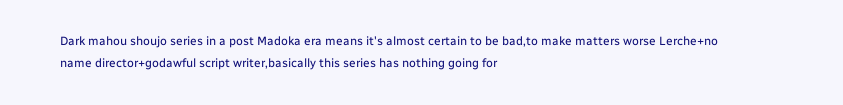Dark mahou shoujo series in a post Madoka era means it's almost certain to be bad,to make matters worse Lerche+no name director+godawful script writer,basically this series has nothing going for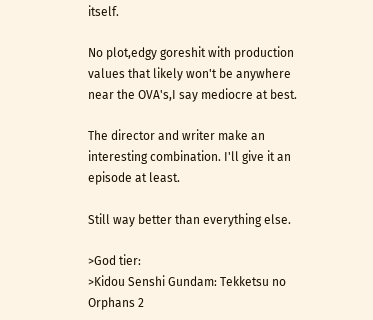itself.

No plot,edgy goreshit with production values that likely won't be anywhere near the OVA's,I say mediocre at best.

The director and writer make an interesting combination. I'll give it an episode at least.

Still way better than everything else.

>God tier:
>Kidou Senshi Gundam: Tekketsu no Orphans 2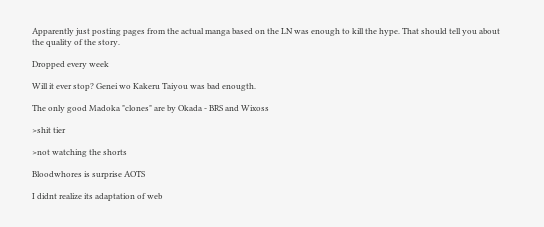Apparently just posting pages from the actual manga based on the LN was enough to kill the hype. That should tell you about the quality of the story.

Dropped every week

Will it ever stop? Genei wo Kakeru Taiyou was bad enougth.

The only good Madoka "clones" are by Okada - BRS and Wixoss

>shit tier

>not watching the shorts

Bloodwhores is surprise AOTS

I didnt realize its adaptation of web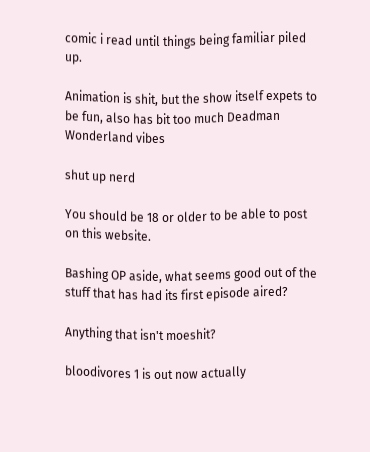comic i read until things being familiar piled up.

Animation is shit, but the show itself expets to be fun, also has bit too much Deadman Wonderland vibes

shut up nerd

You should be 18 or older to be able to post on this website.

Bashing OP aside, what seems good out of the stuff that has had its first episode aired?

Anything that isn't moeshit?

bloodivores 1 is out now actually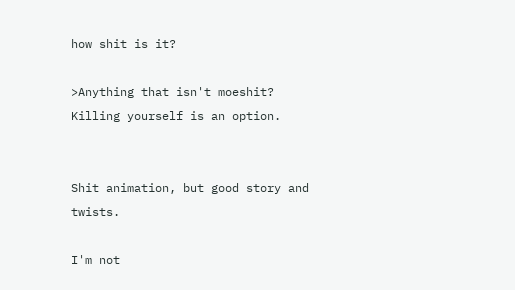how shit is it?

>Anything that isn't moeshit?
Killing yourself is an option.


Shit animation, but good story and twists.

I'm not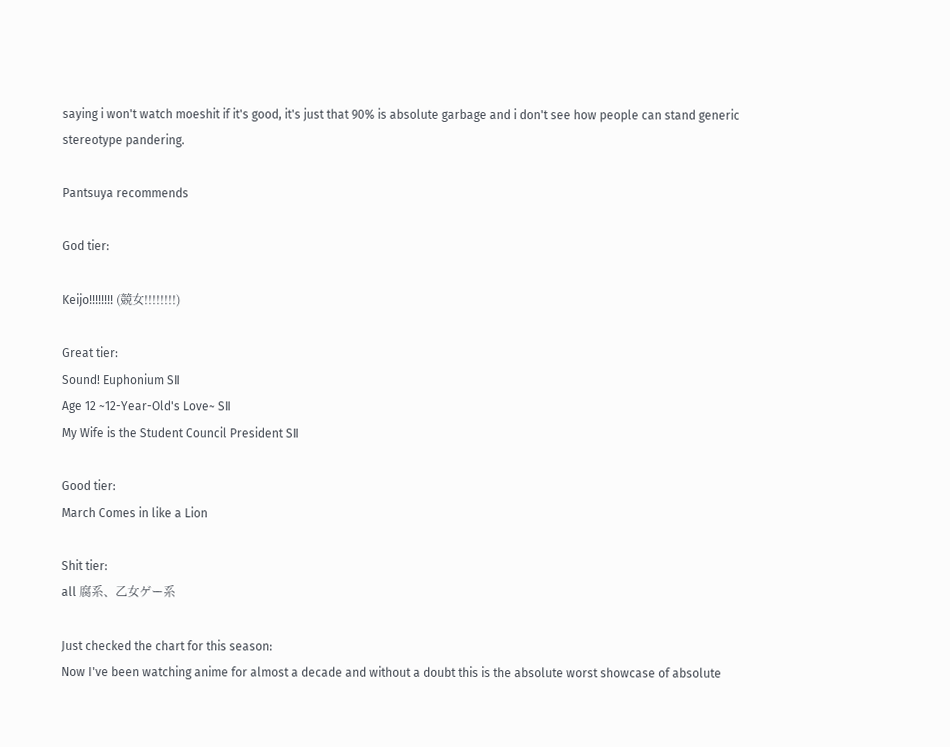saying i won't watch moeshit if it's good, it's just that 90% is absolute garbage and i don't see how people can stand generic stereotype pandering.

Pantsuya recommends

God tier:

Keijo!!!!!!!! (競女!!!!!!!!)

Great tier:
Sound! Euphonium SⅡ
Age 12 ~12-Year-Old's Love~ SⅡ
My Wife is the Student Council President SⅡ

Good tier:
March Comes in like a Lion

Shit tier:
all 腐系、乙女ゲー系

Just checked the chart for this season:
Now I've been watching anime for almost a decade and without a doubt this is the absolute worst showcase of absolute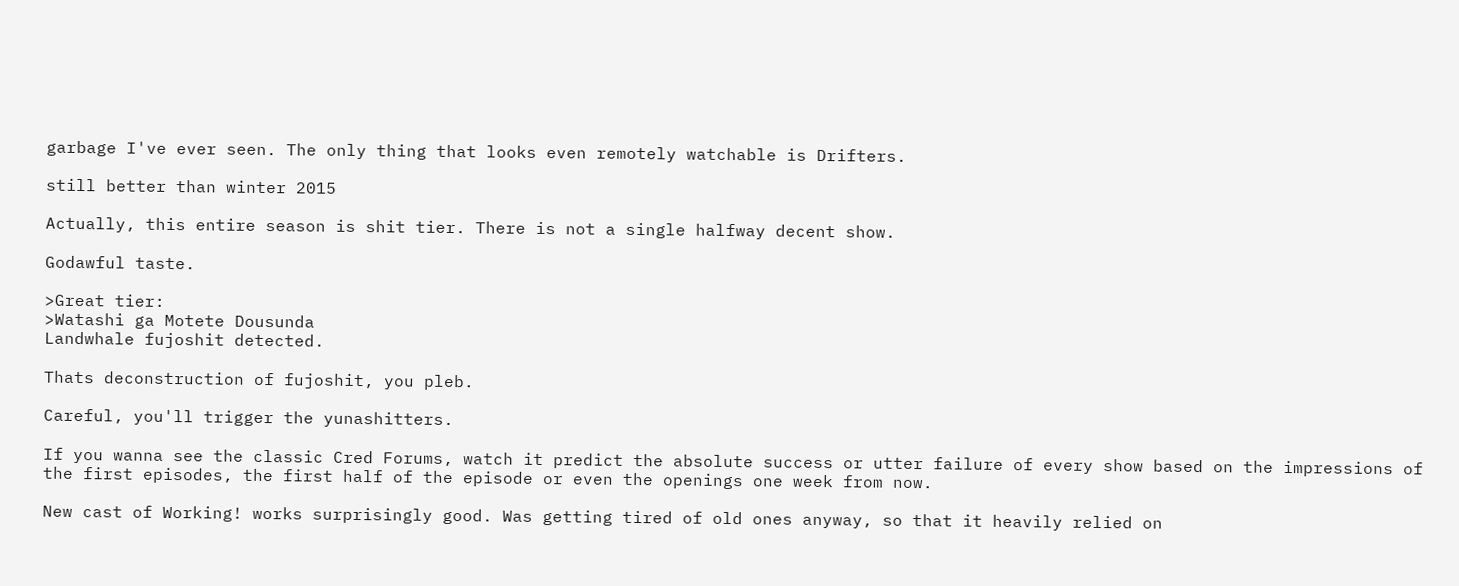garbage I've ever seen. The only thing that looks even remotely watchable is Drifters.

still better than winter 2015

Actually, this entire season is shit tier. There is not a single halfway decent show.

Godawful taste.

>Great tier:
>Watashi ga Motete Dousunda
Landwhale fujoshit detected.

Thats deconstruction of fujoshit, you pleb.

Careful, you'll trigger the yunashitters.

If you wanna see the classic Cred Forums, watch it predict the absolute success or utter failure of every show based on the impressions of the first episodes, the first half of the episode or even the openings one week from now.

New cast of Working! works surprisingly good. Was getting tired of old ones anyway, so that it heavily relied on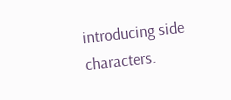introducing side characters.